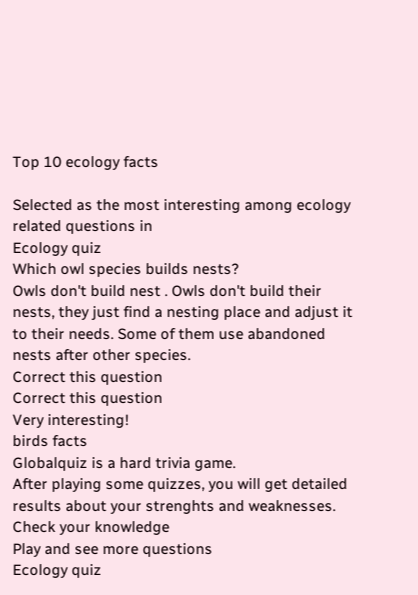Top 10 ecology facts

Selected as the most interesting among ecology related questions in
Ecology quiz
Which owl species builds nests?
Owls don't build nest . Owls don't build their nests, they just find a nesting place and adjust it to their needs. Some of them use abandoned nests after other species.
Correct this question
Correct this question
Very interesting!
birds facts
Globalquiz is a hard trivia game.
After playing some quizzes, you will get detailed results about your strenghts and weaknesses.
Check your knowledge
Play and see more questions
Ecology quiz